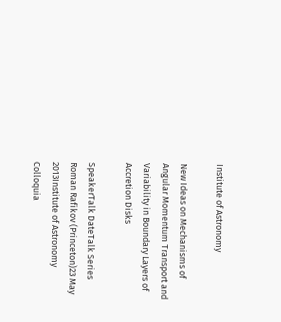Institute of Astronomy

New Ideas on Mechanisms of Angular Momentum Transport and Variability in Boundary Layers of Accretion Disks

SpeakerTalk DateTalk Series
Roman Rafikov (Princeton)23 May 2013Institute of Astronomy Colloquia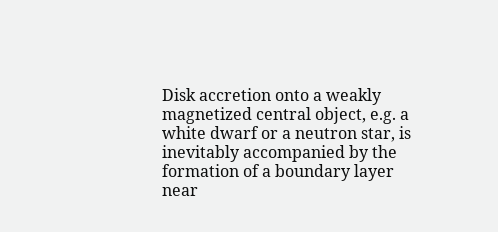Disk accretion onto a weakly magnetized central object, e.g. a white dwarf or a neutron star, is inevitably accompanied by the formation of a boundary layer near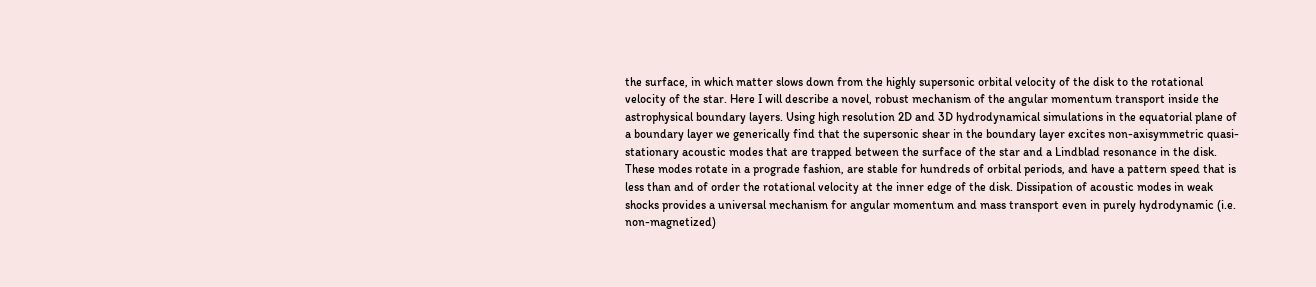the surface, in which matter slows down from the highly supersonic orbital velocity of the disk to the rotational velocity of the star. Here I will describe a novel, robust mechanism of the angular momentum transport inside the astrophysical boundary layers. Using high resolution 2D and 3D hydrodynamical simulations in the equatorial plane of a boundary layer we generically find that the supersonic shear in the boundary layer excites non-axisymmetric quasi-stationary acoustic modes that are trapped between the surface of the star and a Lindblad resonance in the disk. These modes rotate in a prograde fashion, are stable for hundreds of orbital periods, and have a pattern speed that is less than and of order the rotational velocity at the inner edge of the disk. Dissipation of acoustic modes in weak shocks provides a universal mechanism for angular momentum and mass transport even in purely hydrodynamic (i.e. non-magnetized)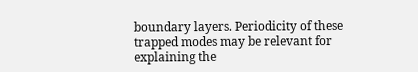boundary layers. Periodicity of these trapped modes may be relevant for explaining the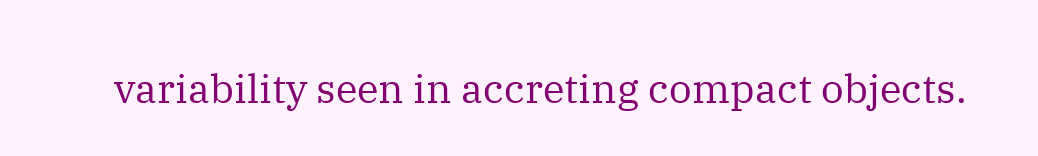variability seen in accreting compact objects.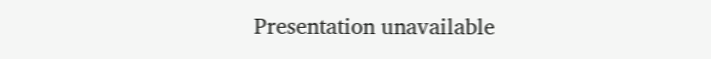Presentation unavailable